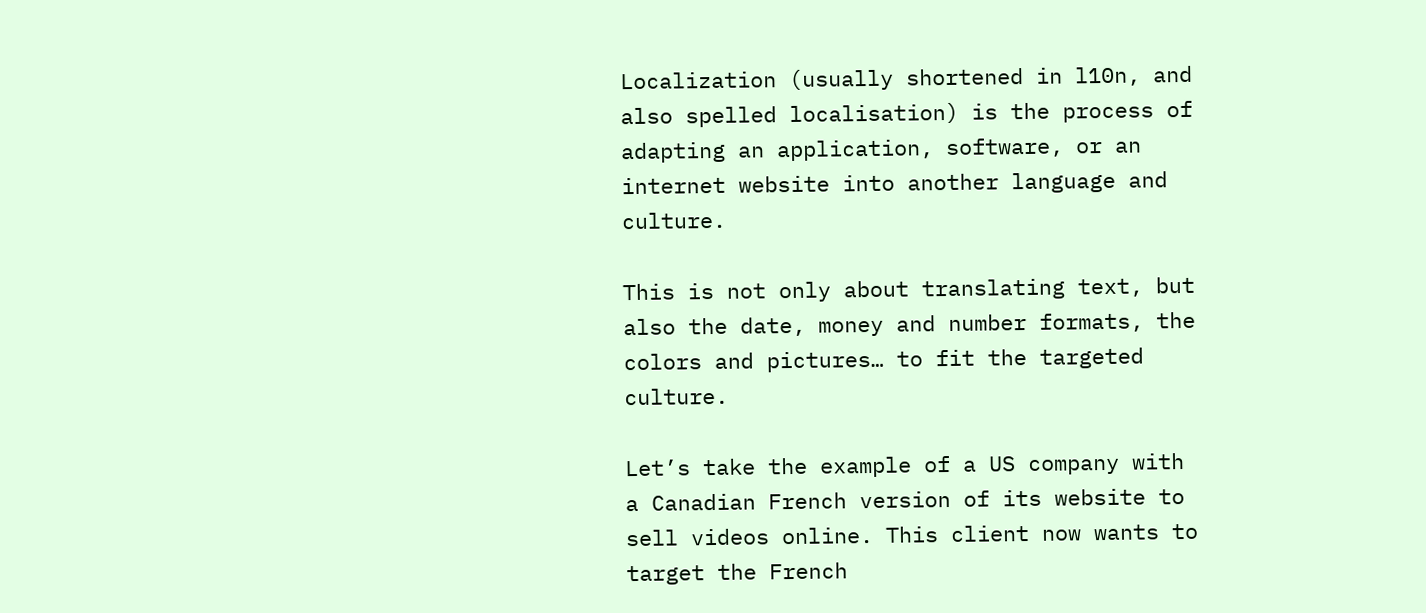Localization (usually shortened in l10n, and also spelled localisation) is the process of adapting an application, software, or an internet website into another language and culture.

This is not only about translating text, but also the date, money and number formats, the colors and pictures… to fit the targeted culture.

Let’s take the example of a US company with a Canadian French version of its website to sell videos online. This client now wants to target the French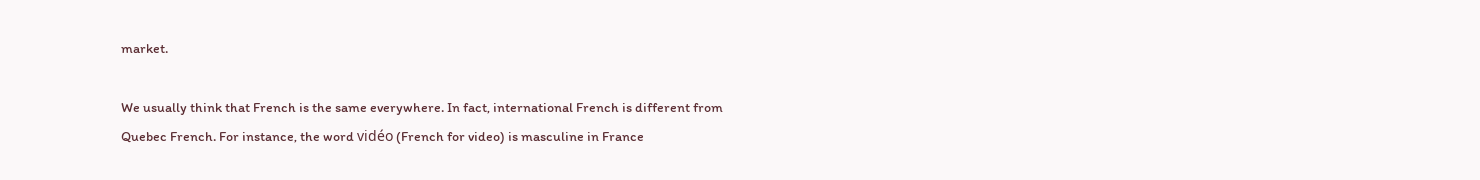market.

We usually think that French is the same everywhere. In fact, international French is different from Quebec French. For instance, the word vidéo (French for video) is masculine in France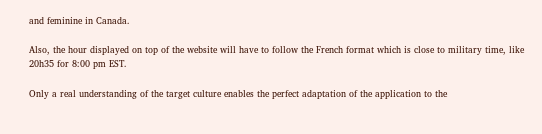and feminine in Canada.

Also, the hour displayed on top of the website will have to follow the French format which is close to military time, like 20h35 for 8:00 pm EST.

Only a real understanding of the target culture enables the perfect adaptation of the application to the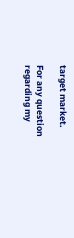target market.

For any question regarding my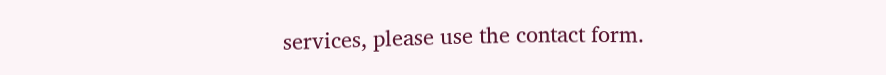services, please use the contact form.